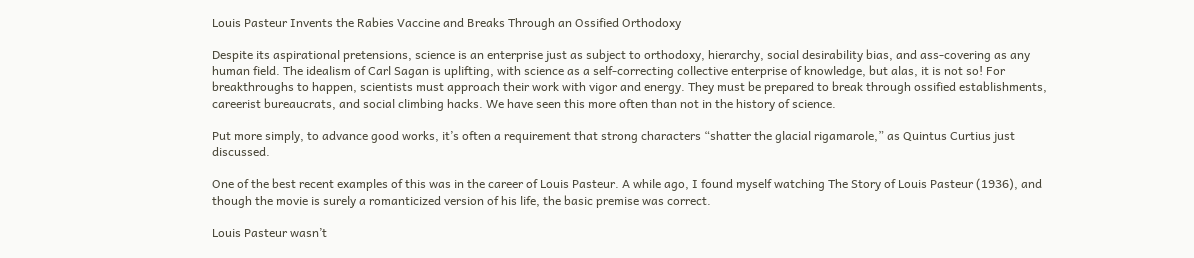Louis Pasteur Invents the Rabies Vaccine and Breaks Through an Ossified Orthodoxy

Despite its aspirational pretensions, science is an enterprise just as subject to orthodoxy, hierarchy, social desirability bias, and ass-covering as any human field. The idealism of Carl Sagan is uplifting, with science as a self-correcting collective enterprise of knowledge, but alas, it is not so! For breakthroughs to happen, scientists must approach their work with vigor and energy. They must be prepared to break through ossified establishments, careerist bureaucrats, and social climbing hacks. We have seen this more often than not in the history of science.

Put more simply, to advance good works, it’s often a requirement that strong characters “shatter the glacial rigamarole,” as Quintus Curtius just discussed.

One of the best recent examples of this was in the career of Louis Pasteur. A while ago, I found myself watching The Story of Louis Pasteur (1936), and though the movie is surely a romanticized version of his life, the basic premise was correct.

Louis Pasteur wasn’t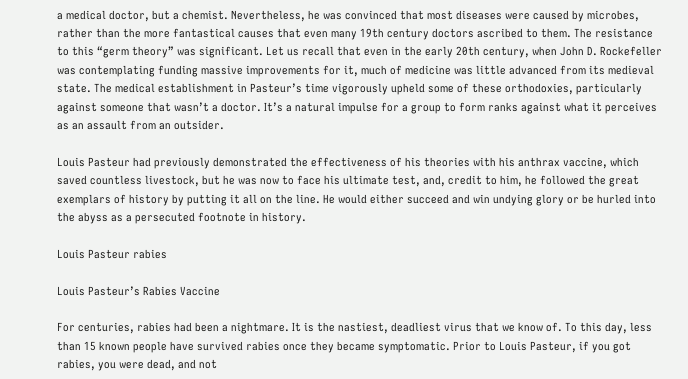a medical doctor, but a chemist. Nevertheless, he was convinced that most diseases were caused by microbes, rather than the more fantastical causes that even many 19th century doctors ascribed to them. The resistance to this “germ theory” was significant. Let us recall that even in the early 20th century, when John D. Rockefeller was contemplating funding massive improvements for it, much of medicine was little advanced from its medieval state. The medical establishment in Pasteur’s time vigorously upheld some of these orthodoxies, particularly against someone that wasn’t a doctor. It’s a natural impulse for a group to form ranks against what it perceives as an assault from an outsider.

Louis Pasteur had previously demonstrated the effectiveness of his theories with his anthrax vaccine, which saved countless livestock, but he was now to face his ultimate test, and, credit to him, he followed the great exemplars of history by putting it all on the line. He would either succeed and win undying glory or be hurled into the abyss as a persecuted footnote in history.

Louis Pasteur rabies

Louis Pasteur’s Rabies Vaccine

For centuries, rabies had been a nightmare. It is the nastiest, deadliest virus that we know of. To this day, less than 15 known people have survived rabies once they became symptomatic. Prior to Louis Pasteur, if you got rabies, you were dead, and not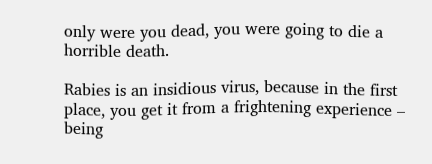only were you dead, you were going to die a horrible death.

Rabies is an insidious virus, because in the first place, you get it from a frightening experience – being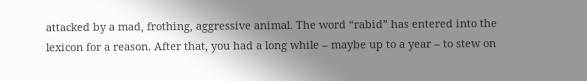attacked by a mad, frothing, aggressive animal. The word “rabid” has entered into the lexicon for a reason. After that, you had a long while – maybe up to a year – to stew on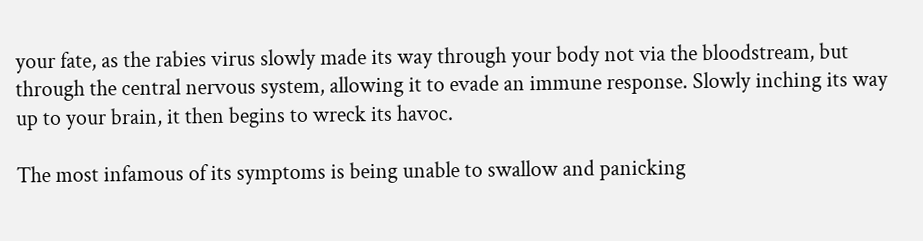your fate, as the rabies virus slowly made its way through your body not via the bloodstream, but through the central nervous system, allowing it to evade an immune response. Slowly inching its way up to your brain, it then begins to wreck its havoc.

The most infamous of its symptoms is being unable to swallow and panicking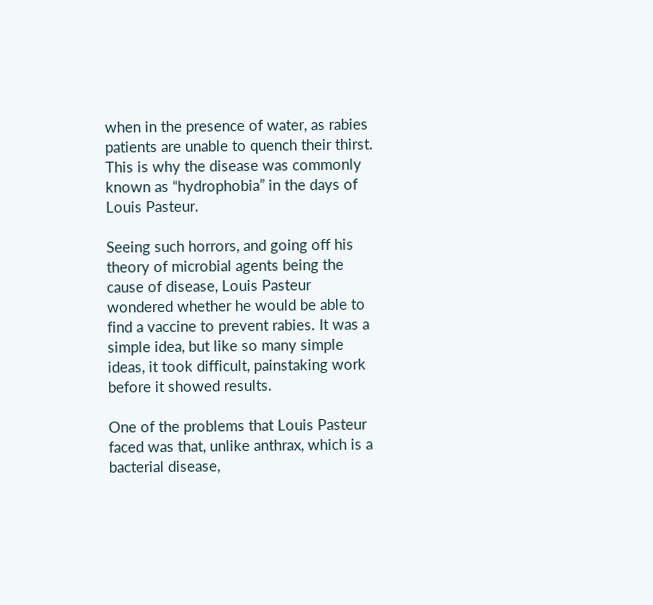when in the presence of water, as rabies patients are unable to quench their thirst. This is why the disease was commonly known as “hydrophobia” in the days of Louis Pasteur.

Seeing such horrors, and going off his theory of microbial agents being the cause of disease, Louis Pasteur wondered whether he would be able to find a vaccine to prevent rabies. It was a simple idea, but like so many simple ideas, it took difficult, painstaking work before it showed results.

One of the problems that Louis Pasteur faced was that, unlike anthrax, which is a bacterial disease,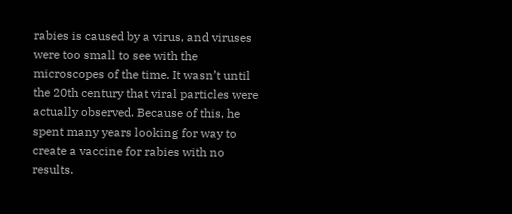rabies is caused by a virus, and viruses were too small to see with the microscopes of the time. It wasn’t until the 20th century that viral particles were actually observed. Because of this, he spent many years looking for way to create a vaccine for rabies with no results.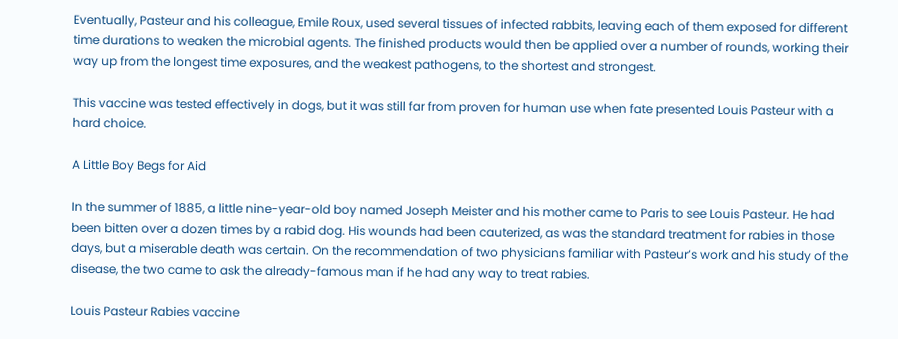Eventually, Pasteur and his colleague, Emile Roux, used several tissues of infected rabbits, leaving each of them exposed for different time durations to weaken the microbial agents. The finished products would then be applied over a number of rounds, working their way up from the longest time exposures, and the weakest pathogens, to the shortest and strongest.

This vaccine was tested effectively in dogs, but it was still far from proven for human use when fate presented Louis Pasteur with a hard choice.

A Little Boy Begs for Aid

In the summer of 1885, a little nine-year-old boy named Joseph Meister and his mother came to Paris to see Louis Pasteur. He had been bitten over a dozen times by a rabid dog. His wounds had been cauterized, as was the standard treatment for rabies in those days, but a miserable death was certain. On the recommendation of two physicians familiar with Pasteur’s work and his study of the disease, the two came to ask the already-famous man if he had any way to treat rabies.

Louis Pasteur Rabies vaccine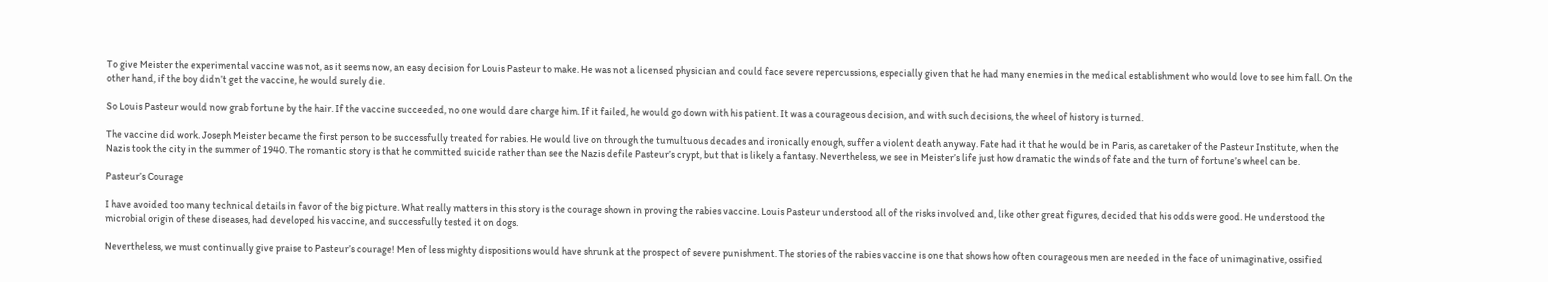To give Meister the experimental vaccine was not, as it seems now, an easy decision for Louis Pasteur to make. He was not a licensed physician and could face severe repercussions, especially given that he had many enemies in the medical establishment who would love to see him fall. On the other hand, if the boy didn’t get the vaccine, he would surely die.

So Louis Pasteur would now grab fortune by the hair. If the vaccine succeeded, no one would dare charge him. If it failed, he would go down with his patient. It was a courageous decision, and with such decisions, the wheel of history is turned.

The vaccine did work. Joseph Meister became the first person to be successfully treated for rabies. He would live on through the tumultuous decades and ironically enough, suffer a violent death anyway. Fate had it that he would be in Paris, as caretaker of the Pasteur Institute, when the Nazis took the city in the summer of 1940. The romantic story is that he committed suicide rather than see the Nazis defile Pasteur’s crypt, but that is likely a fantasy. Nevertheless, we see in Meister’s life just how dramatic the winds of fate and the turn of fortune’s wheel can be.

Pasteur’s Courage

I have avoided too many technical details in favor of the big picture. What really matters in this story is the courage shown in proving the rabies vaccine. Louis Pasteur understood all of the risks involved and, like other great figures, decided that his odds were good. He understood the microbial origin of these diseases, had developed his vaccine, and successfully tested it on dogs.

Nevertheless, we must continually give praise to Pasteur’s courage! Men of less mighty dispositions would have shrunk at the prospect of severe punishment. The stories of the rabies vaccine is one that shows how often courageous men are needed in the face of unimaginative, ossified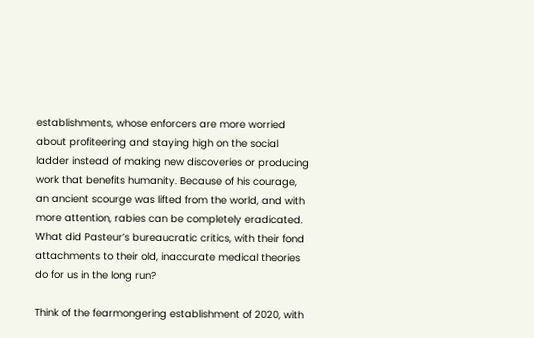establishments, whose enforcers are more worried about profiteering and staying high on the social ladder instead of making new discoveries or producing work that benefits humanity. Because of his courage, an ancient scourge was lifted from the world, and with more attention, rabies can be completely eradicated. What did Pasteur’s bureaucratic critics, with their fond attachments to their old, inaccurate medical theories do for us in the long run?

Think of the fearmongering establishment of 2020, with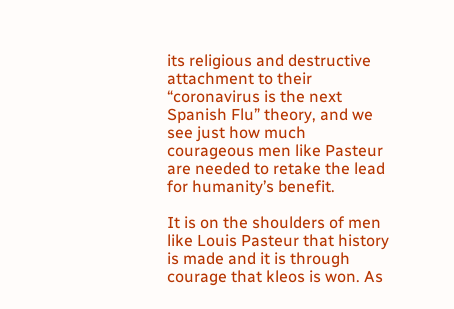its religious and destructive attachment to their “coronavirus is the next Spanish Flu” theory, and we see just how much courageous men like Pasteur are needed to retake the lead for humanity’s benefit.

It is on the shoulders of men like Louis Pasteur that history is made and it is through courage that kleos is won. As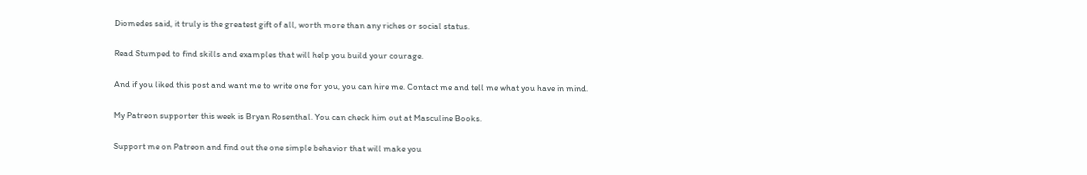Diomedes said, it truly is the greatest gift of all, worth more than any riches or social status.

Read Stumped to find skills and examples that will help you build your courage.

And if you liked this post and want me to write one for you, you can hire me. Contact me and tell me what you have in mind.

My Patreon supporter this week is Bryan Rosenthal. You can check him out at Masculine Books.

Support me on Patreon and find out the one simple behavior that will make you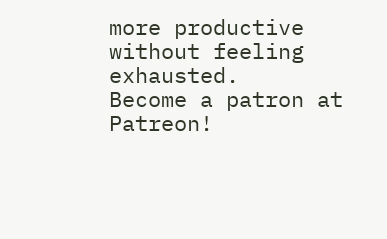more productive without feeling exhausted.
Become a patron at Patreon!